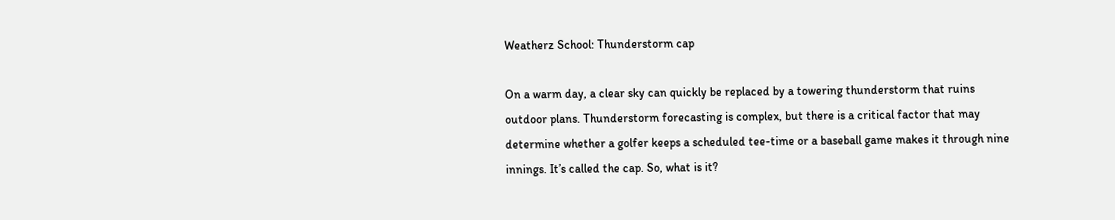Weatherz School: Thunderstorm cap

On a warm day, a clear sky can quickly be replaced by a towering thunderstorm that ruins outdoor plans. Thunderstorm forecasting is complex, but there is a critical factor that may determine whether a golfer keeps a scheduled tee-time or a baseball game makes it through nine innings. It’s called the cap. So, what is it?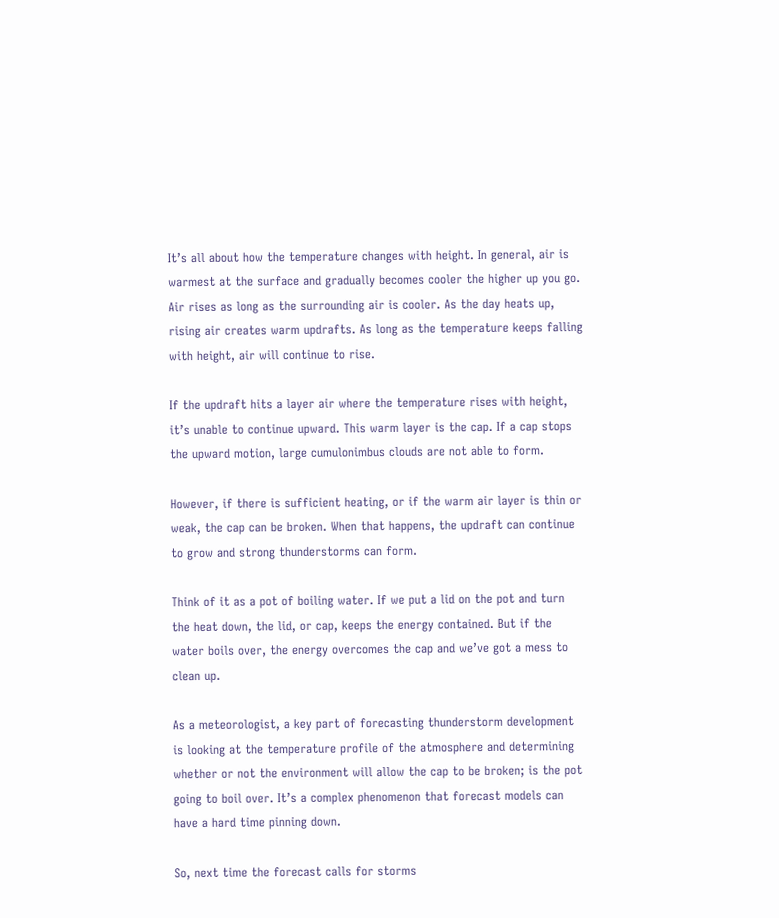It’s all about how the temperature changes with height. In general, air is warmest at the surface and gradually becomes cooler the higher up you go. Air rises as long as the surrounding air is cooler. As the day heats up, rising air creates warm updrafts. As long as the temperature keeps falling with height, air will continue to rise.

If the updraft hits a layer air where the temperature rises with height, it’s unable to continue upward. This warm layer is the cap. If a cap stops the upward motion, large cumulonimbus clouds are not able to form.

However, if there is sufficient heating, or if the warm air layer is thin or weak, the cap can be broken. When that happens, the updraft can continue to grow and strong thunderstorms can form.

Think of it as a pot of boiling water. If we put a lid on the pot and turn the heat down, the lid, or cap, keeps the energy contained. But if the water boils over, the energy overcomes the cap and we’ve got a mess to clean up.

As a meteorologist, a key part of forecasting thunderstorm development is looking at the temperature profile of the atmosphere and determining whether or not the environment will allow the cap to be broken; is the pot going to boil over. It’s a complex phenomenon that forecast models can have a hard time pinning down.

So, next time the forecast calls for storms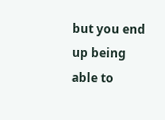but you end up being able to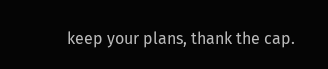keep your plans, thank the cap.